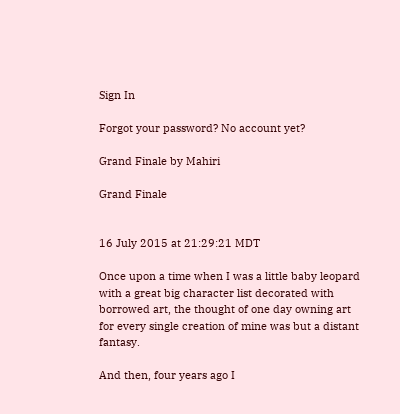Sign In

Forgot your password? No account yet?

Grand Finale by Mahiri

Grand Finale


16 July 2015 at 21:29:21 MDT

Once upon a time when I was a little baby leopard with a great big character list decorated with borrowed art, the thought of one day owning art for every single creation of mine was but a distant fantasy.

And then, four years ago I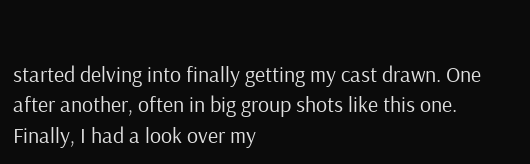started delving into finally getting my cast drawn. One after another, often in big group shots like this one. Finally, I had a look over my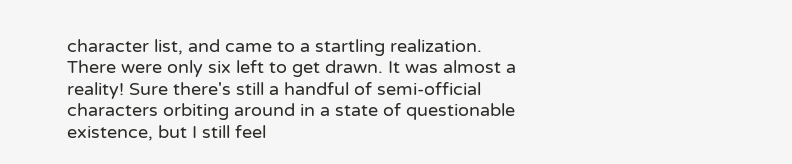character list, and came to a startling realization. There were only six left to get drawn. It was almost a reality! Sure there's still a handful of semi-official characters orbiting around in a state of questionable existence, but I still feel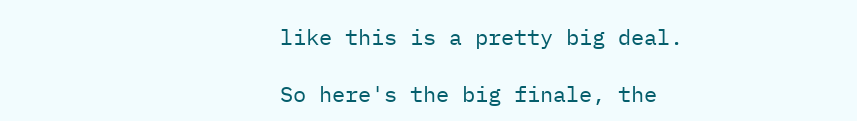like this is a pretty big deal.

So here's the big finale, the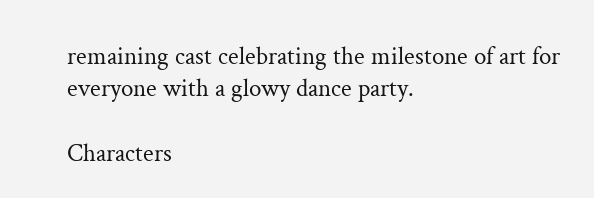remaining cast celebrating the milestone of art for everyone with a glowy dance party.

Characters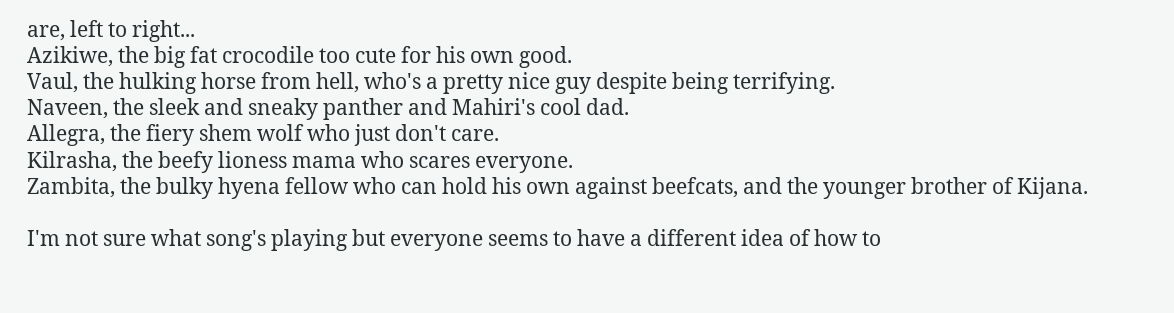are, left to right...
Azikiwe, the big fat crocodile too cute for his own good.
Vaul, the hulking horse from hell, who's a pretty nice guy despite being terrifying.
Naveen, the sleek and sneaky panther and Mahiri's cool dad.
Allegra, the fiery shem wolf who just don't care.
Kilrasha, the beefy lioness mama who scares everyone.
Zambita, the bulky hyena fellow who can hold his own against beefcats, and the younger brother of Kijana.

I'm not sure what song's playing but everyone seems to have a different idea of how to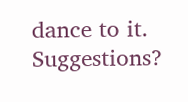dance to it. Suggestions?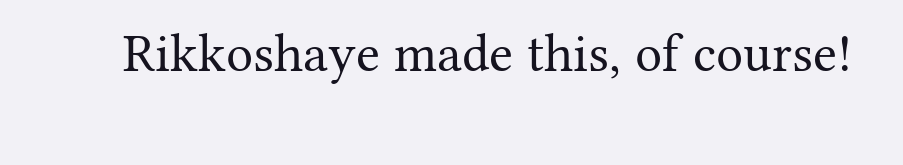Rikkoshaye made this, of course!